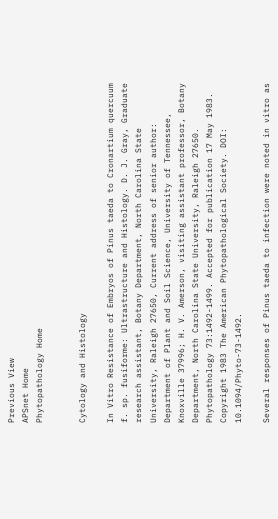Previous View
APSnet Home
Phytopathology Home


Cytology and Histology

In Vitro Resistance of Embryos of Pinus taeda to Cronartium quercuum f. sp. fusiforme: Ultrastructure and Histology. D. J. Gray, Graduate research assistant, Botany Department, North Carolina State University, Raleigh 27650, Current address of senior author: Department of Plant and Soil Science, University of Tennessee, Knoxville 37996; H. V. Amerson, visiting assistant professor, Botany Department, North Carolina State University, Raleigh 27650. Phytopathology 73:1492-1499. Accepted for publication 17 May 1983. Copyright 1983 The American Phytopathological Society. DOI: 10.1094/Phyto-73-1492.

Several responses of Pinus taeda to infection were noted in vitro as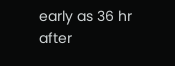early as 36 hr after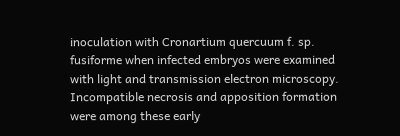inoculation with Cronartium quercuum f. sp. fusiforme when infected embryos were examined with light and transmission electron microscopy. Incompatible necrosis and apposition formation were among these early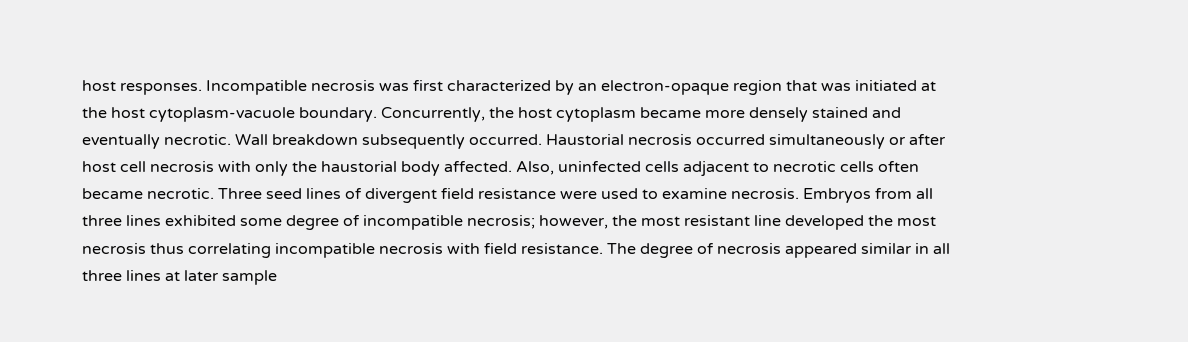host responses. Incompatible necrosis was first characterized by an electron-opaque region that was initiated at the host cytoplasm-vacuole boundary. Concurrently, the host cytoplasm became more densely stained and eventually necrotic. Wall breakdown subsequently occurred. Haustorial necrosis occurred simultaneously or after host cell necrosis with only the haustorial body affected. Also, uninfected cells adjacent to necrotic cells often became necrotic. Three seed lines of divergent field resistance were used to examine necrosis. Embryos from all three lines exhibited some degree of incompatible necrosis; however, the most resistant line developed the most necrosis thus correlating incompatible necrosis with field resistance. The degree of necrosis appeared similar in all three lines at later sample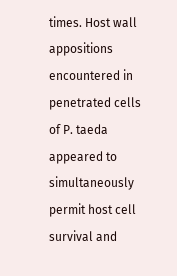times. Host wall appositions encountered in penetrated cells of P. taeda appeared to simultaneously permit host cell survival and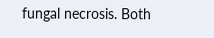fungal necrosis. Both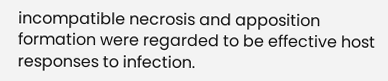incompatible necrosis and apposition formation were regarded to be effective host responses to infection.